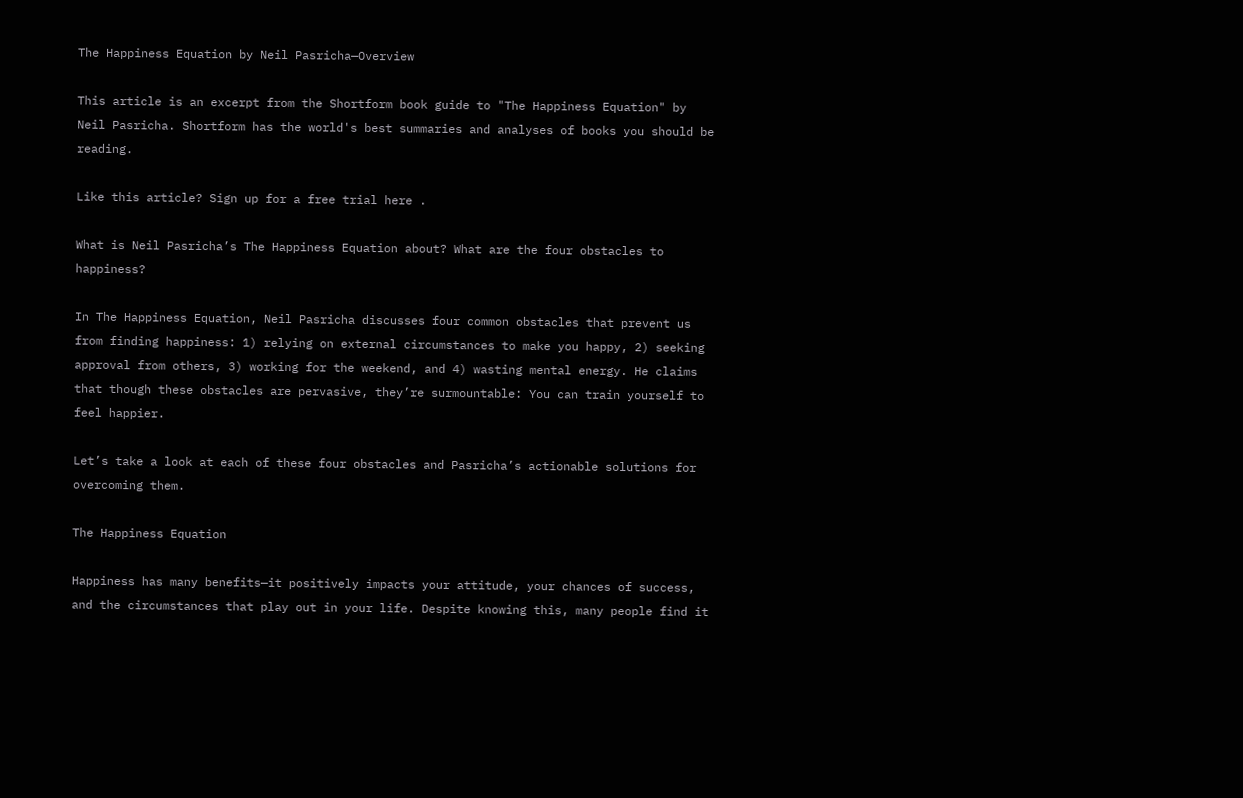The Happiness Equation by Neil Pasricha—Overview

This article is an excerpt from the Shortform book guide to "The Happiness Equation" by Neil Pasricha. Shortform has the world's best summaries and analyses of books you should be reading.

Like this article? Sign up for a free trial here .

What is Neil Pasricha’s The Happiness Equation about? What are the four obstacles to happiness?

In The Happiness Equation, Neil Pasricha discusses four common obstacles that prevent us from finding happiness: 1) relying on external circumstances to make you happy, 2) seeking approval from others, 3) working for the weekend, and 4) wasting mental energy. He claims that though these obstacles are pervasive, they’re surmountable: You can train yourself to feel happier.

Let’s take a look at each of these four obstacles and Pasricha’s actionable solutions for overcoming them.

The Happiness Equation

Happiness has many benefits—it positively impacts your attitude, your chances of success, and the circumstances that play out in your life. Despite knowing this, many people find it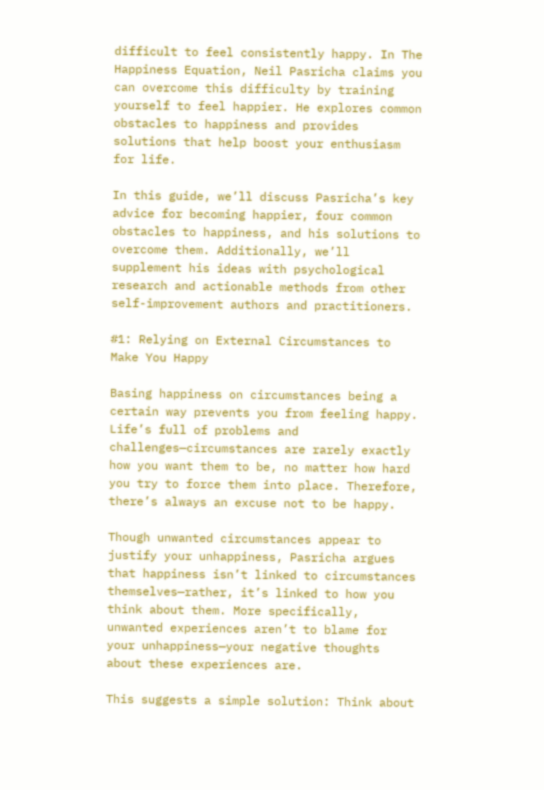difficult to feel consistently happy. In The Happiness Equation, Neil Pasricha claims you can overcome this difficulty by training yourself to feel happier. He explores common obstacles to happiness and provides solutions that help boost your enthusiasm for life.

In this guide, we’ll discuss Pasricha’s key advice for becoming happier, four common obstacles to happiness, and his solutions to overcome them. Additionally, we’ll supplement his ideas with psychological research and actionable methods from other self-improvement authors and practitioners.

#1: Relying on External Circumstances to Make You Happy

Basing happiness on circumstances being a certain way prevents you from feeling happy. Life’s full of problems and challenges—circumstances are rarely exactly how you want them to be, no matter how hard you try to force them into place. Therefore, there’s always an excuse not to be happy.

Though unwanted circumstances appear to justify your unhappiness, Pasricha argues that happiness isn’t linked to circumstances themselves—rather, it’s linked to how you think about them. More specifically, unwanted experiences aren’t to blame for your unhappiness—your negative thoughts about these experiences are.

This suggests a simple solution: Think about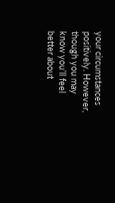your circumstances positively. However, though you may know you’ll feel better about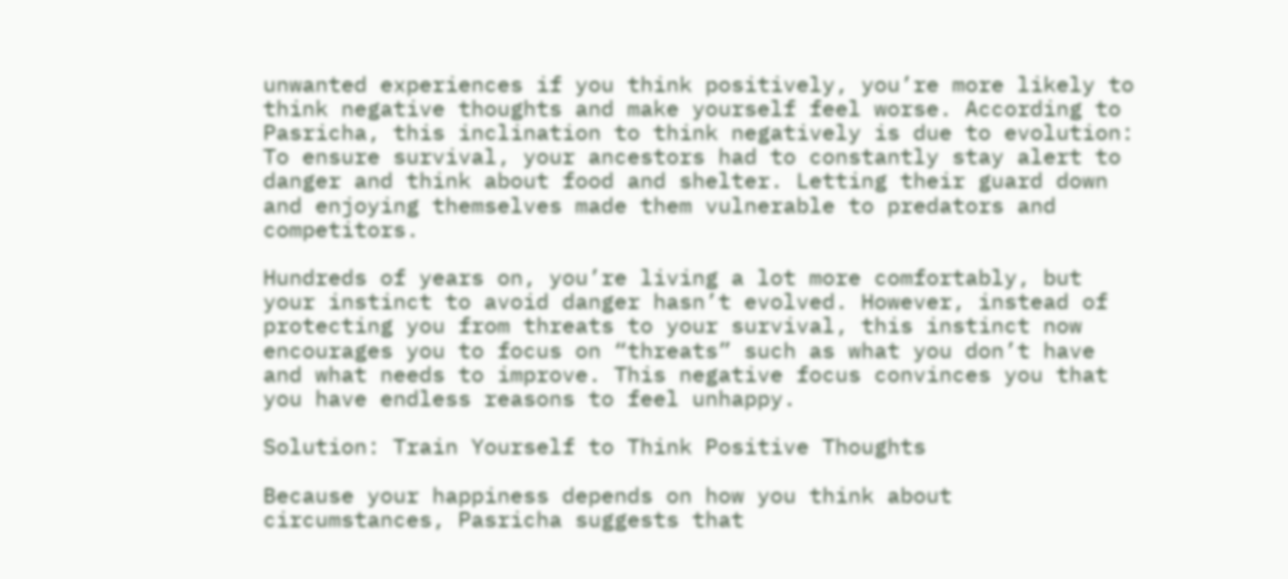unwanted experiences if you think positively, you’re more likely to think negative thoughts and make yourself feel worse. According to Pasricha, this inclination to think negatively is due to evolution: To ensure survival, your ancestors had to constantly stay alert to danger and think about food and shelter. Letting their guard down and enjoying themselves made them vulnerable to predators and competitors.

Hundreds of years on, you’re living a lot more comfortably, but your instinct to avoid danger hasn’t evolved. However, instead of protecting you from threats to your survival, this instinct now encourages you to focus on “threats” such as what you don’t have and what needs to improve. This negative focus convinces you that you have endless reasons to feel unhappy.

Solution: Train Yourself to Think Positive Thoughts

Because your happiness depends on how you think about circumstances, Pasricha suggests that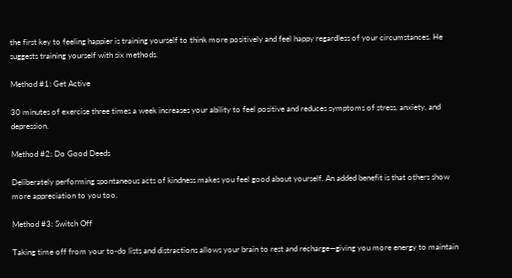the first key to feeling happier is training yourself to think more positively and feel happy regardless of your circumstances. He suggests training yourself with six methods.

Method #1: Get Active

30 minutes of exercise three times a week increases your ability to feel positive and reduces symptoms of stress, anxiety, and depression.

Method #2: Do Good Deeds

Deliberately performing spontaneous acts of kindness makes you feel good about yourself. An added benefit is that others show more appreciation to you too.

Method #3: Switch Off

Taking time off from your to-do lists and distractions allows your brain to rest and recharge—giving you more energy to maintain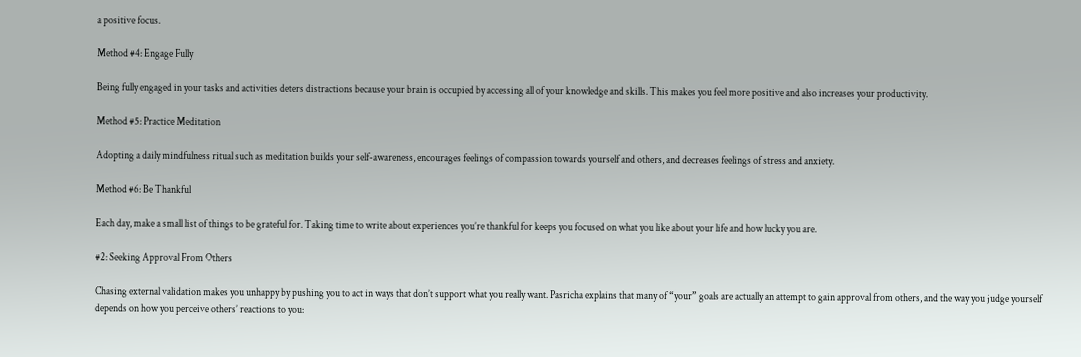a positive focus.

Method #4: Engage Fully

Being fully engaged in your tasks and activities deters distractions because your brain is occupied by accessing all of your knowledge and skills. This makes you feel more positive and also increases your productivity.

Method #5: Practice Meditation

Adopting a daily mindfulness ritual such as meditation builds your self-awareness, encourages feelings of compassion towards yourself and others, and decreases feelings of stress and anxiety.

Method #6: Be Thankful

Each day, make a small list of things to be grateful for. Taking time to write about experiences you’re thankful for keeps you focused on what you like about your life and how lucky you are.

#2: Seeking Approval From Others

Chasing external validation makes you unhappy by pushing you to act in ways that don’t support what you really want. Pasricha explains that many of “your” goals are actually an attempt to gain approval from others, and the way you judge yourself depends on how you perceive others’ reactions to you: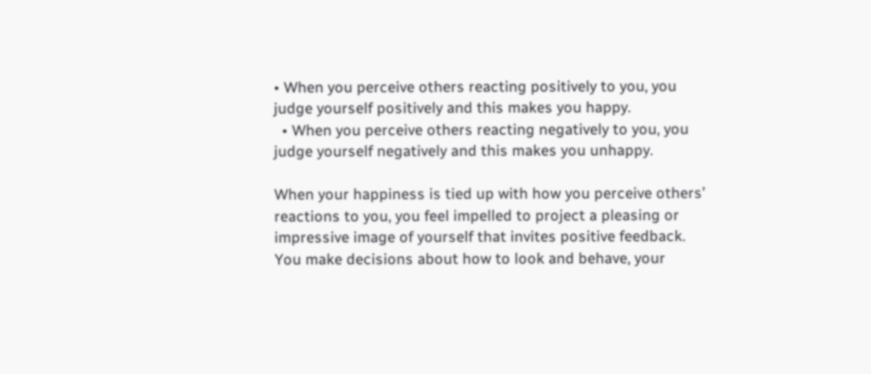• When you perceive others reacting positively to you, you judge yourself positively and this makes you happy.
  • When you perceive others reacting negatively to you, you judge yourself negatively and this makes you unhappy.

When your happiness is tied up with how you perceive others’ reactions to you, you feel impelled to project a pleasing or impressive image of yourself that invites positive feedback. You make decisions about how to look and behave, your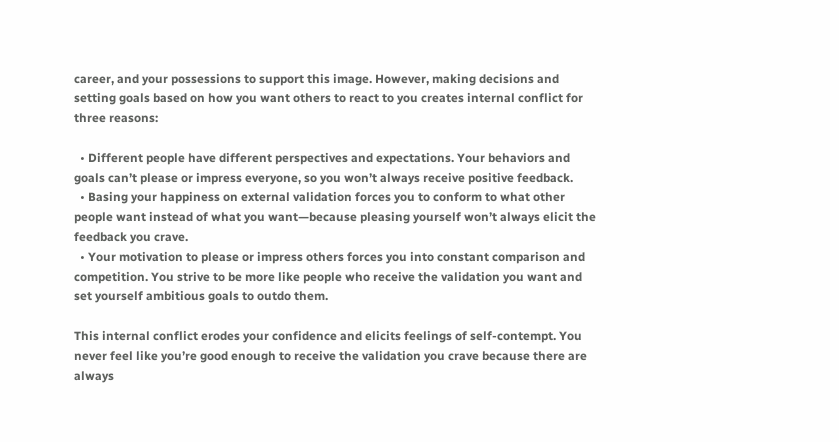career, and your possessions to support this image. However, making decisions and setting goals based on how you want others to react to you creates internal conflict for three reasons:

  • Different people have different perspectives and expectations. Your behaviors and goals can’t please or impress everyone, so you won’t always receive positive feedback.
  • Basing your happiness on external validation forces you to conform to what other people want instead of what you want—because pleasing yourself won’t always elicit the feedback you crave.
  • Your motivation to please or impress others forces you into constant comparison and competition. You strive to be more like people who receive the validation you want and set yourself ambitious goals to outdo them.

This internal conflict erodes your confidence and elicits feelings of self-contempt. You never feel like you’re good enough to receive the validation you crave because there are always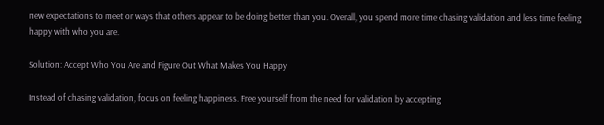new expectations to meet or ways that others appear to be doing better than you. Overall, you spend more time chasing validation and less time feeling happy with who you are.

Solution: Accept Who You Are and Figure Out What Makes You Happy

Instead of chasing validation, focus on feeling happiness. Free yourself from the need for validation by accepting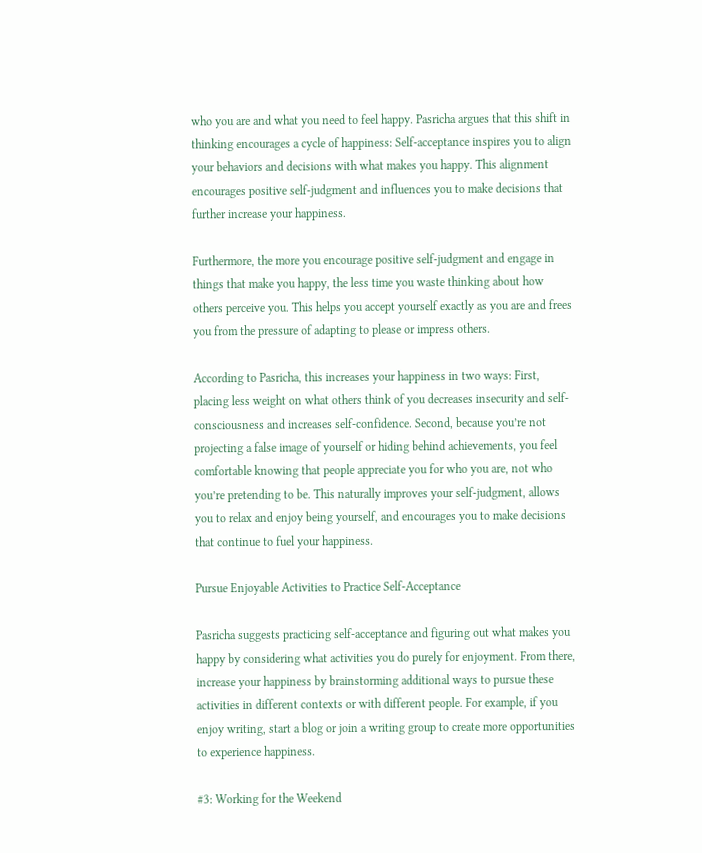who you are and what you need to feel happy. Pasricha argues that this shift in thinking encourages a cycle of happiness: Self-acceptance inspires you to align your behaviors and decisions with what makes you happy. This alignment encourages positive self-judgment and influences you to make decisions that further increase your happiness.

Furthermore, the more you encourage positive self-judgment and engage in things that make you happy, the less time you waste thinking about how others perceive you. This helps you accept yourself exactly as you are and frees you from the pressure of adapting to please or impress others.

According to Pasricha, this increases your happiness in two ways: First, placing less weight on what others think of you decreases insecurity and self-consciousness and increases self-confidence. Second, because you’re not projecting a false image of yourself or hiding behind achievements, you feel comfortable knowing that people appreciate you for who you are, not who you’re pretending to be. This naturally improves your self-judgment, allows you to relax and enjoy being yourself, and encourages you to make decisions that continue to fuel your happiness.

Pursue Enjoyable Activities to Practice Self-Acceptance

Pasricha suggests practicing self-acceptance and figuring out what makes you happy by considering what activities you do purely for enjoyment. From there, increase your happiness by brainstorming additional ways to pursue these activities in different contexts or with different people. For example, if you enjoy writing, start a blog or join a writing group to create more opportunities to experience happiness.

#3: Working for the Weekend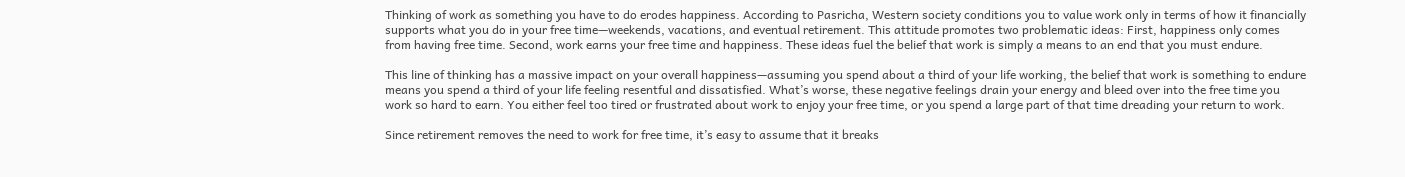Thinking of work as something you have to do erodes happiness. According to Pasricha, Western society conditions you to value work only in terms of how it financially supports what you do in your free time—weekends, vacations, and eventual retirement. This attitude promotes two problematic ideas: First, happiness only comes from having free time. Second, work earns your free time and happiness. These ideas fuel the belief that work is simply a means to an end that you must endure.

This line of thinking has a massive impact on your overall happiness—assuming you spend about a third of your life working, the belief that work is something to endure means you spend a third of your life feeling resentful and dissatisfied. What’s worse, these negative feelings drain your energy and bleed over into the free time you work so hard to earn. You either feel too tired or frustrated about work to enjoy your free time, or you spend a large part of that time dreading your return to work.

Since retirement removes the need to work for free time, it’s easy to assume that it breaks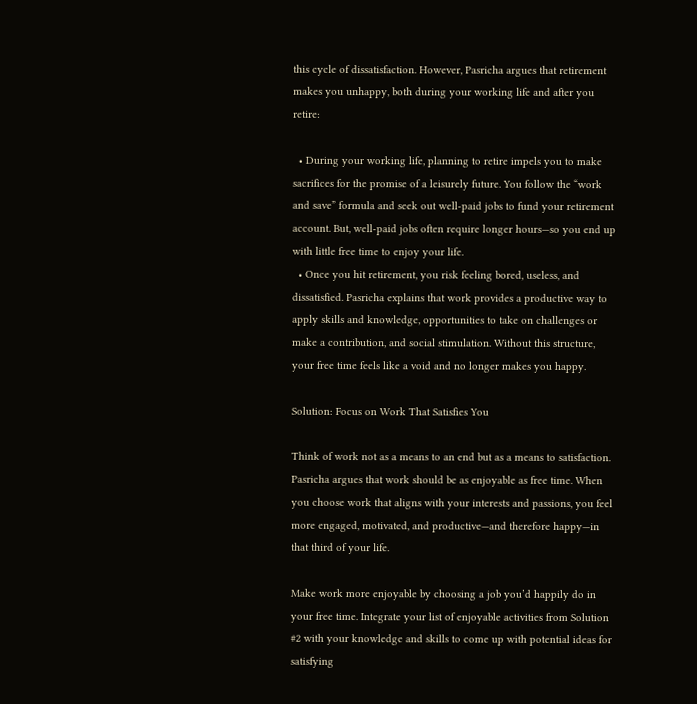this cycle of dissatisfaction. However, Pasricha argues that retirement makes you unhappy, both during your working life and after you retire:

  • During your working life, planning to retire impels you to make sacrifices for the promise of a leisurely future. You follow the “work and save” formula and seek out well-paid jobs to fund your retirement account. But, well-paid jobs often require longer hours—so you end up with little free time to enjoy your life.
  • Once you hit retirement, you risk feeling bored, useless, and dissatisfied. Pasricha explains that work provides a productive way to apply skills and knowledge, opportunities to take on challenges or make a contribution, and social stimulation. Without this structure, your free time feels like a void and no longer makes you happy.

Solution: Focus on Work That Satisfies You

Think of work not as a means to an end but as a means to satisfaction. Pasricha argues that work should be as enjoyable as free time. When you choose work that aligns with your interests and passions, you feel more engaged, motivated, and productive—and therefore happy—in that third of your life.

Make work more enjoyable by choosing a job you’d happily do in your free time. Integrate your list of enjoyable activities from Solution #2 with your knowledge and skills to come up with potential ideas for satisfying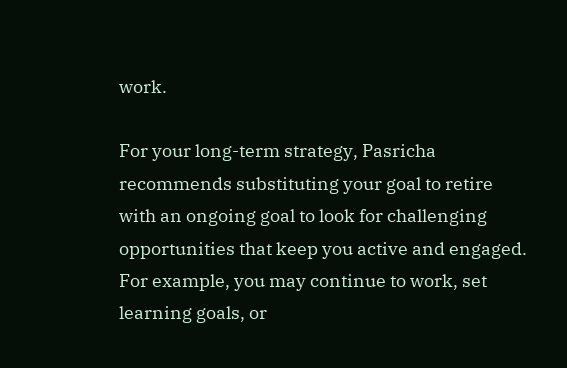work.

For your long-term strategy, Pasricha recommends substituting your goal to retire with an ongoing goal to look for challenging opportunities that keep you active and engaged. For example, you may continue to work, set learning goals, or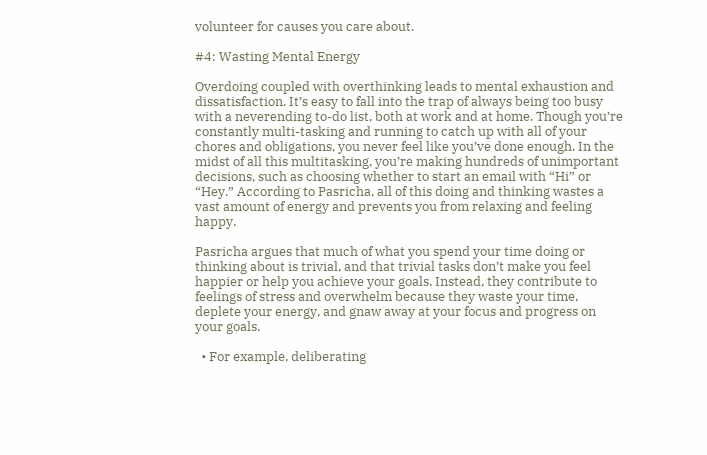volunteer for causes you care about.

#4: Wasting Mental Energy

Overdoing coupled with overthinking leads to mental exhaustion and dissatisfaction. It’s easy to fall into the trap of always being too busy with a neverending to-do list, both at work and at home. Though you’re constantly multi-tasking and running to catch up with all of your chores and obligations, you never feel like you’ve done enough. In the midst of all this multitasking, you’re making hundreds of unimportant decisions, such as choosing whether to start an email with “Hi” or “Hey.” According to Pasricha, all of this doing and thinking wastes a vast amount of energy and prevents you from relaxing and feeling happy.

Pasricha argues that much of what you spend your time doing or thinking about is trivial, and that trivial tasks don’t make you feel happier or help you achieve your goals. Instead, they contribute to feelings of stress and overwhelm because they waste your time, deplete your energy, and gnaw away at your focus and progress on your goals.

  • For example, deliberating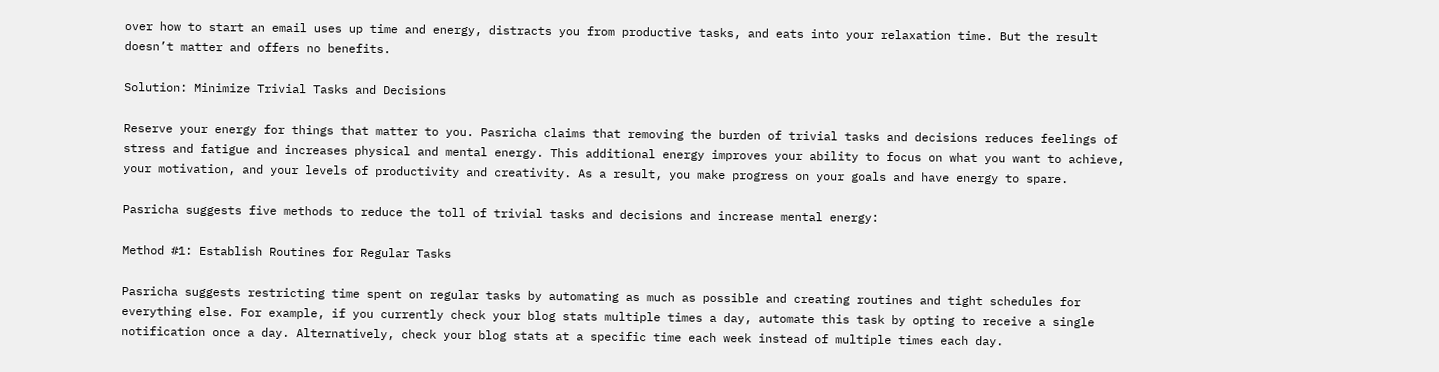over how to start an email uses up time and energy, distracts you from productive tasks, and eats into your relaxation time. But the result doesn’t matter and offers no benefits.

Solution: Minimize Trivial Tasks and Decisions

Reserve your energy for things that matter to you. Pasricha claims that removing the burden of trivial tasks and decisions reduces feelings of stress and fatigue and increases physical and mental energy. This additional energy improves your ability to focus on what you want to achieve, your motivation, and your levels of productivity and creativity. As a result, you make progress on your goals and have energy to spare.

Pasricha suggests five methods to reduce the toll of trivial tasks and decisions and increase mental energy:

Method #1: Establish Routines for Regular Tasks

Pasricha suggests restricting time spent on regular tasks by automating as much as possible and creating routines and tight schedules for everything else. For example, if you currently check your blog stats multiple times a day, automate this task by opting to receive a single notification once a day. Alternatively, check your blog stats at a specific time each week instead of multiple times each day.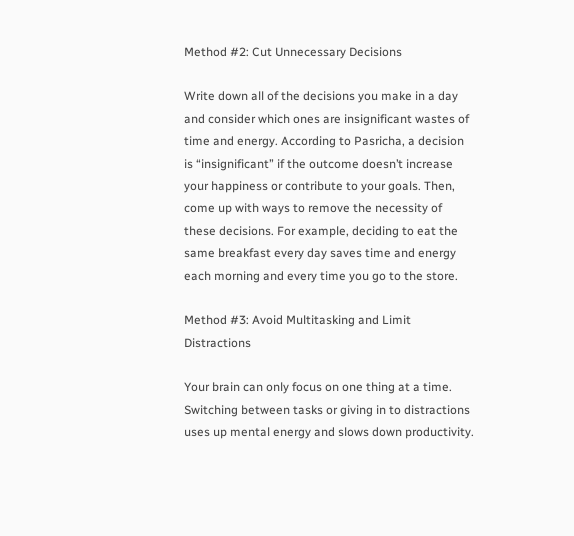Method #2: Cut Unnecessary Decisions

Write down all of the decisions you make in a day and consider which ones are insignificant wastes of time and energy. According to Pasricha, a decision is “insignificant” if the outcome doesn’t increase your happiness or contribute to your goals. Then, come up with ways to remove the necessity of these decisions. For example, deciding to eat the same breakfast every day saves time and energy each morning and every time you go to the store.

Method #3: Avoid Multitasking and Limit Distractions

Your brain can only focus on one thing at a time. Switching between tasks or giving in to distractions uses up mental energy and slows down productivity.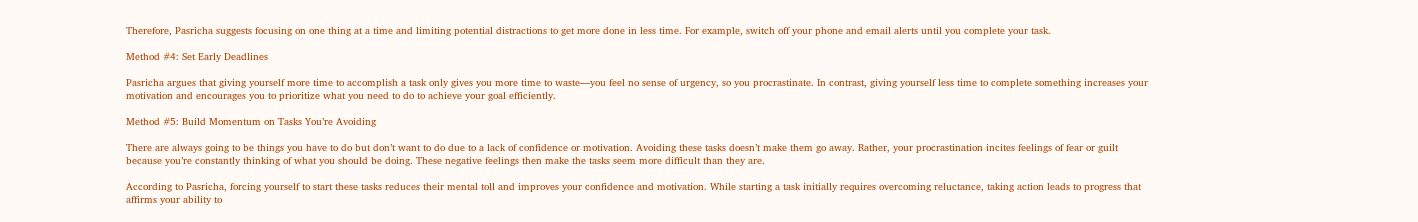Therefore, Pasricha suggests focusing on one thing at a time and limiting potential distractions to get more done in less time. For example, switch off your phone and email alerts until you complete your task.

Method #4: Set Early Deadlines

Pasricha argues that giving yourself more time to accomplish a task only gives you more time to waste—you feel no sense of urgency, so you procrastinate. In contrast, giving yourself less time to complete something increases your motivation and encourages you to prioritize what you need to do to achieve your goal efficiently.

Method #5: Build Momentum on Tasks You’re Avoiding

There are always going to be things you have to do but don’t want to do due to a lack of confidence or motivation. Avoiding these tasks doesn’t make them go away. Rather, your procrastination incites feelings of fear or guilt because you’re constantly thinking of what you should be doing. These negative feelings then make the tasks seem more difficult than they are.

According to Pasricha, forcing yourself to start these tasks reduces their mental toll and improves your confidence and motivation. While starting a task initially requires overcoming reluctance, taking action leads to progress that affirms your ability to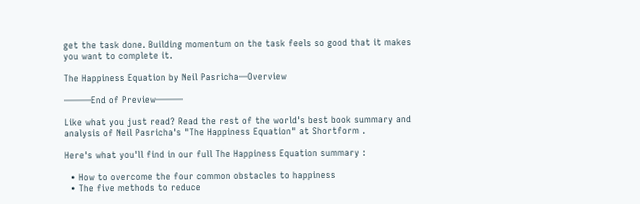get the task done. Building momentum on the task feels so good that it makes you want to complete it.

The Happiness Equation by Neil Pasricha—Overview

———End of Preview———

Like what you just read? Read the rest of the world's best book summary and analysis of Neil Pasricha's "The Happiness Equation" at Shortform .

Here's what you'll find in our full The Happiness Equation summary :

  • How to overcome the four common obstacles to happiness
  • The five methods to reduce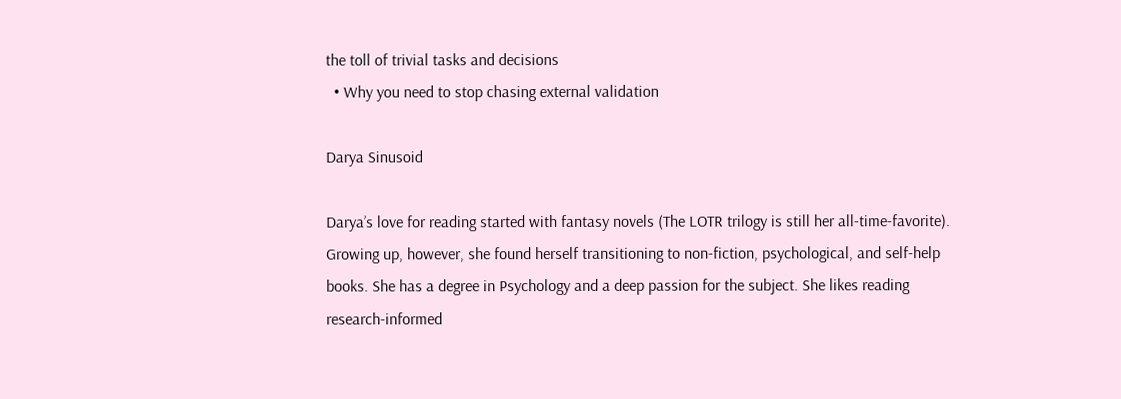the toll of trivial tasks and decisions
  • Why you need to stop chasing external validation

Darya Sinusoid

Darya’s love for reading started with fantasy novels (The LOTR trilogy is still her all-time-favorite). Growing up, however, she found herself transitioning to non-fiction, psychological, and self-help books. She has a degree in Psychology and a deep passion for the subject. She likes reading research-informed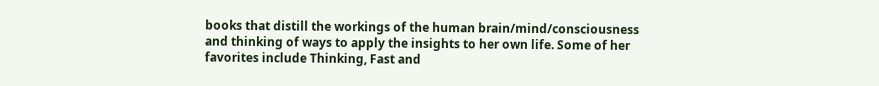books that distill the workings of the human brain/mind/consciousness and thinking of ways to apply the insights to her own life. Some of her favorites include Thinking, Fast and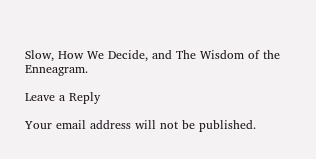Slow, How We Decide, and The Wisdom of the Enneagram.

Leave a Reply

Your email address will not be published.